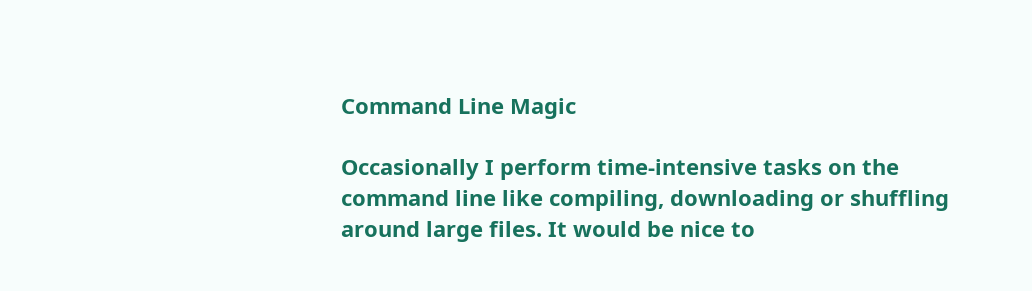Command Line Magic

Occasionally I perform time-intensive tasks on the command line like compiling, downloading or shuffling around large files. It would be nice to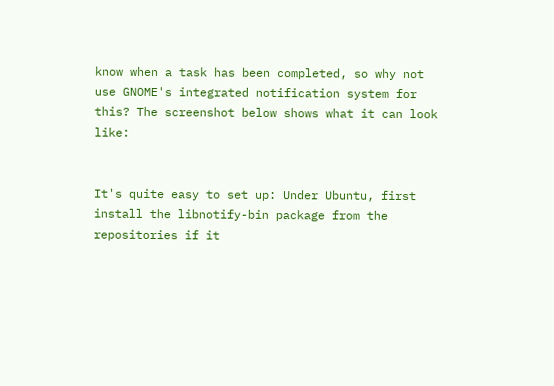know when a task has been completed, so why not use GNOME's integrated notification system for this? The screenshot below shows what it can look like:


It's quite easy to set up: Under Ubuntu, first install the libnotify-bin package from the repositories if it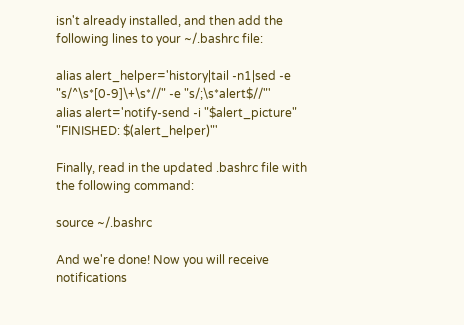isn't already installed, and then add the following lines to your ~/.bashrc file:

alias alert_helper='history|tail -n1|sed -e "s/^\s*[0-9]\+\s*//" -e "s/;\s*alert$//"'
alias alert='notify-send -i "$alert_picture" "FINISHED: $(alert_helper)"'

Finally, read in the updated .bashrc file with the following command:

source ~/.bashrc

And we're done! Now you will receive notifications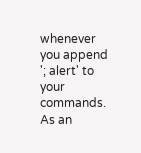whenever you append '; alert' to your commands. As an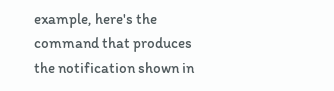example, here's the command that produces the notification shown in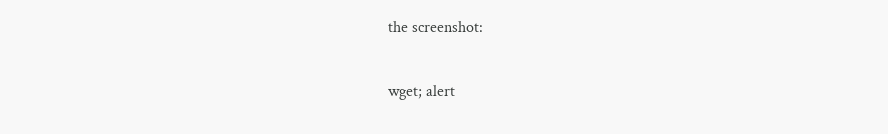the screenshot:

wget; alert